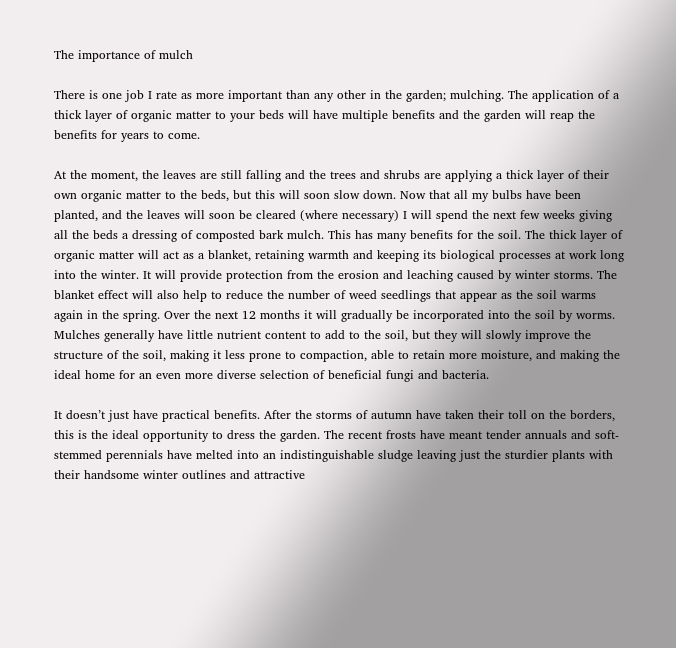The importance of mulch

There is one job I rate as more important than any other in the garden; mulching. The application of a thick layer of organic matter to your beds will have multiple benefits and the garden will reap the benefits for years to come.

At the moment, the leaves are still falling and the trees and shrubs are applying a thick layer of their own organic matter to the beds, but this will soon slow down. Now that all my bulbs have been planted, and the leaves will soon be cleared (where necessary) I will spend the next few weeks giving all the beds a dressing of composted bark mulch. This has many benefits for the soil. The thick layer of organic matter will act as a blanket, retaining warmth and keeping its biological processes at work long into the winter. It will provide protection from the erosion and leaching caused by winter storms. The blanket effect will also help to reduce the number of weed seedlings that appear as the soil warms again in the spring. Over the next 12 months it will gradually be incorporated into the soil by worms. Mulches generally have little nutrient content to add to the soil, but they will slowly improve the structure of the soil, making it less prone to compaction, able to retain more moisture, and making the ideal home for an even more diverse selection of beneficial fungi and bacteria.

It doesn’t just have practical benefits. After the storms of autumn have taken their toll on the borders, this is the ideal opportunity to dress the garden. The recent frosts have meant tender annuals and soft-stemmed perennials have melted into an indistinguishable sludge leaving just the sturdier plants with their handsome winter outlines and attractive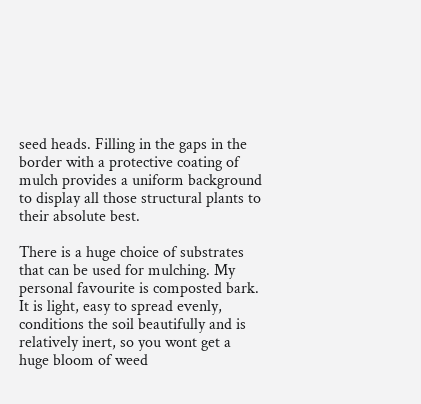seed heads. Filling in the gaps in the border with a protective coating of mulch provides a uniform background to display all those structural plants to their absolute best.

There is a huge choice of substrates that can be used for mulching. My personal favourite is composted bark. It is light, easy to spread evenly, conditions the soil beautifully and is relatively inert, so you wont get a huge bloom of weed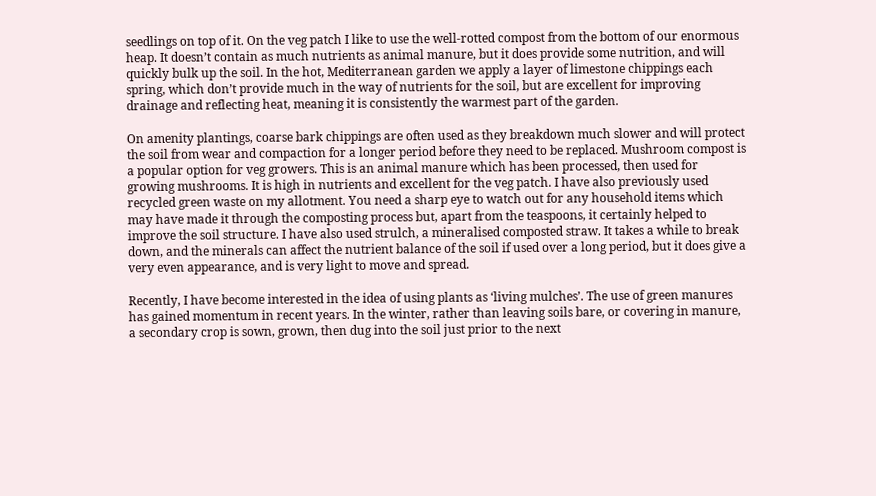seedlings on top of it. On the veg patch I like to use the well-rotted compost from the bottom of our enormous heap. It doesn’t contain as much nutrients as animal manure, but it does provide some nutrition, and will quickly bulk up the soil. In the hot, Mediterranean garden we apply a layer of limestone chippings each spring, which don’t provide much in the way of nutrients for the soil, but are excellent for improving drainage and reflecting heat, meaning it is consistently the warmest part of the garden.

On amenity plantings, coarse bark chippings are often used as they breakdown much slower and will protect the soil from wear and compaction for a longer period before they need to be replaced. Mushroom compost is a popular option for veg growers. This is an animal manure which has been processed, then used for growing mushrooms. It is high in nutrients and excellent for the veg patch. I have also previously used recycled green waste on my allotment. You need a sharp eye to watch out for any household items which may have made it through the composting process but, apart from the teaspoons, it certainly helped to improve the soil structure. I have also used strulch, a mineralised composted straw. It takes a while to break down, and the minerals can affect the nutrient balance of the soil if used over a long period, but it does give a very even appearance, and is very light to move and spread.

Recently, I have become interested in the idea of using plants as ‘living mulches’. The use of green manures has gained momentum in recent years. In the winter, rather than leaving soils bare, or covering in manure, a secondary crop is sown, grown, then dug into the soil just prior to the next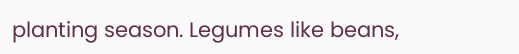planting season. Legumes like beans,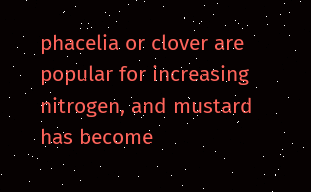phacelia or clover are popular for increasing nitrogen, and mustard has become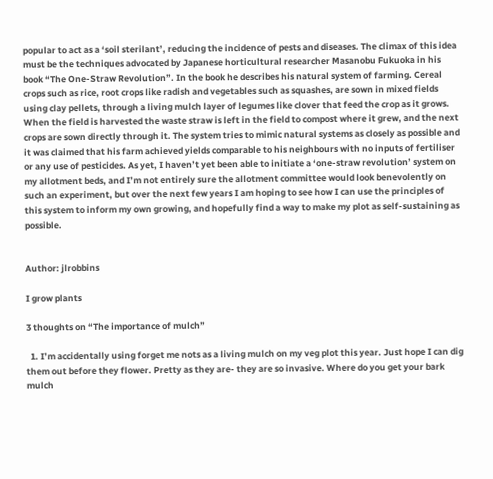popular to act as a ‘soil sterilant’, reducing the incidence of pests and diseases. The climax of this idea must be the techniques advocated by Japanese horticultural researcher Masanobu Fukuoka in his book “The One-Straw Revolution”. In the book he describes his natural system of farming. Cereal crops such as rice, root crops like radish and vegetables such as squashes, are sown in mixed fields using clay pellets, through a living mulch layer of legumes like clover that feed the crop as it grows. When the field is harvested the waste straw is left in the field to compost where it grew, and the next crops are sown directly through it. The system tries to mimic natural systems as closely as possible and it was claimed that his farm achieved yields comparable to his neighbours with no inputs of fertiliser or any use of pesticides. As yet, I haven’t yet been able to initiate a ‘one-straw revolution’ system on my allotment beds, and I’m not entirely sure the allotment committee would look benevolently on such an experiment, but over the next few years I am hoping to see how I can use the principles of this system to inform my own growing, and hopefully find a way to make my plot as self-sustaining as possible.


Author: jlrobbins

I grow plants

3 thoughts on “The importance of mulch”

  1. I’m accidentally using forget me nots as a living mulch on my veg plot this year. Just hope I can dig them out before they flower. Pretty as they are- they are so invasive. Where do you get your bark mulch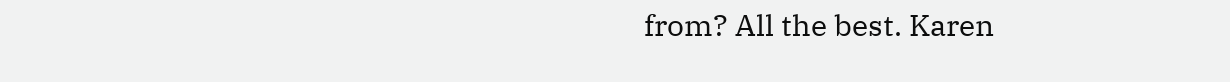from? All the best. Karen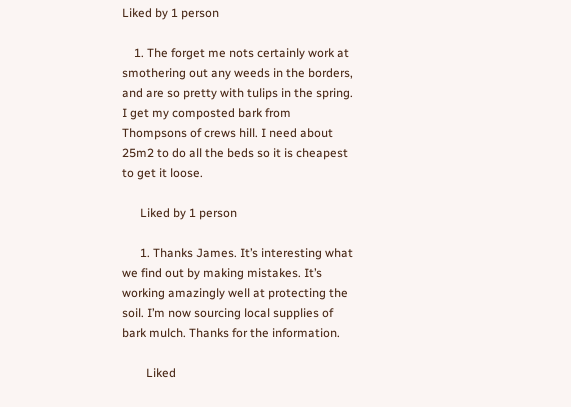Liked by 1 person

    1. The forget me nots certainly work at smothering out any weeds in the borders, and are so pretty with tulips in the spring. I get my composted bark from Thompsons of crews hill. I need about 25m2 to do all the beds so it is cheapest to get it loose.

      Liked by 1 person

      1. Thanks James. It’s interesting what we find out by making mistakes. It’s working amazingly well at protecting the soil. I’m now sourcing local supplies of bark mulch. Thanks for the information.

        Liked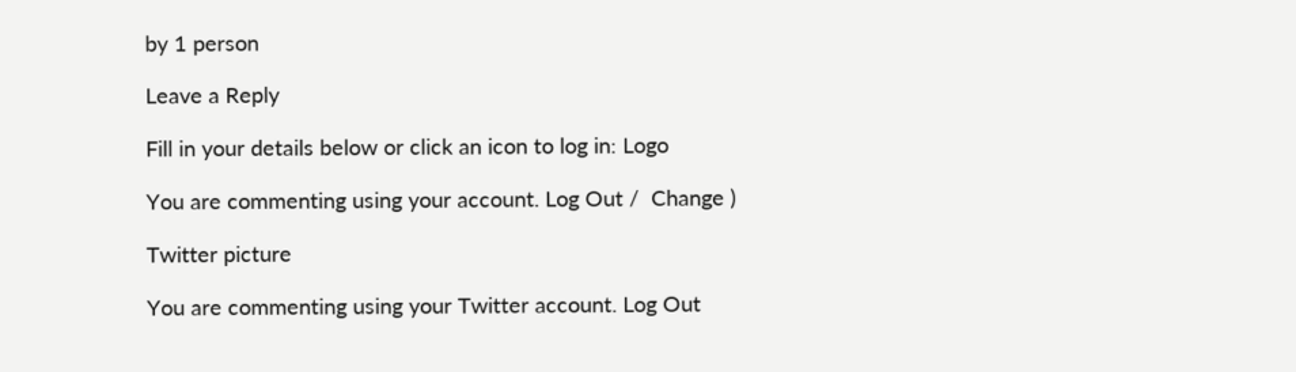by 1 person

Leave a Reply

Fill in your details below or click an icon to log in: Logo

You are commenting using your account. Log Out /  Change )

Twitter picture

You are commenting using your Twitter account. Log Out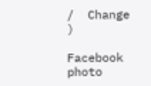/  Change )

Facebook photo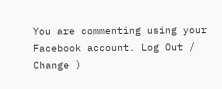You are commenting using your Facebook account. Log Out /  Change )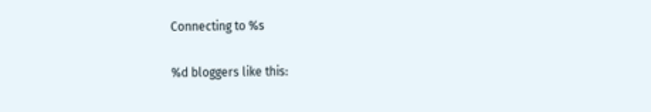Connecting to %s

%d bloggers like this: